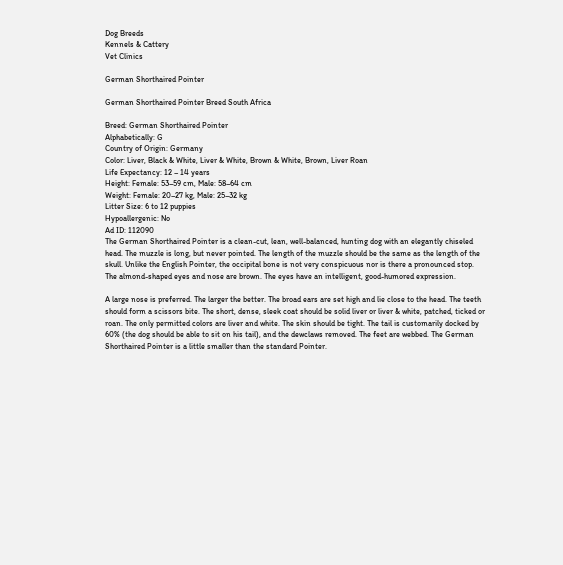Dog Breeds
Kennels & Cattery
Vet Clinics

German Shorthaired Pointer

German Shorthaired Pointer Breed South Africa

Breed: German Shorthaired Pointer
Alphabetically: G
Country of Origin: Germany
Color: Liver, Black & White, Liver & White, Brown & White, Brown, Liver Roan
Life Expectancy: 12 – 14 years
Height: Female: 53–59 cm, Male: 58–64 cm
Weight: Female: 20–27 kg, Male: 25–32 kg
Litter Size: 6 to 12 puppies
Hypoallergenic: No
Ad ID: 112090
The German Shorthaired Pointer is a clean-cut, lean, well-balanced, hunting dog with an elegantly chiseled head. The muzzle is long, but never pointed. The length of the muzzle should be the same as the length of the skull. Unlike the English Pointer, the occipital bone is not very conspicuous nor is there a pronounced stop. The almond-shaped eyes and nose are brown. The eyes have an intelligent, good-humored expression.

A large nose is preferred. The larger the better. The broad ears are set high and lie close to the head. The teeth should form a scissors bite. The short, dense, sleek coat should be solid liver or liver & white, patched, ticked or roan. The only permitted colors are liver and white. The skin should be tight. The tail is customarily docked by 60% (the dog should be able to sit on his tail), and the dewclaws removed. The feet are webbed. The German Shorthaired Pointer is a little smaller than the standard Pointer.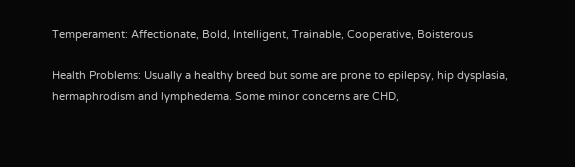Temperament: Affectionate, Bold, Intelligent, Trainable, Cooperative, Boisterous

Health Problems: Usually a healthy breed but some are prone to epilepsy, hip dysplasia, hermaphrodism and lymphedema. Some minor concerns are CHD,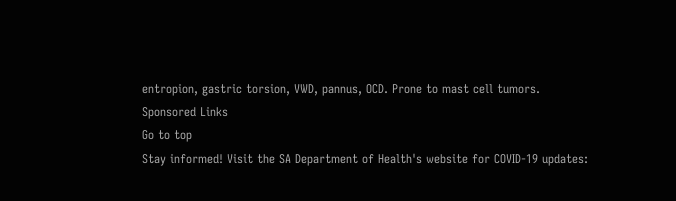entropion, gastric torsion, VWD, pannus, OCD. Prone to mast cell tumors.
Sponsored Links
Go to top
Stay informed! Visit the SA Department of Health's website for COVID-19 updates: